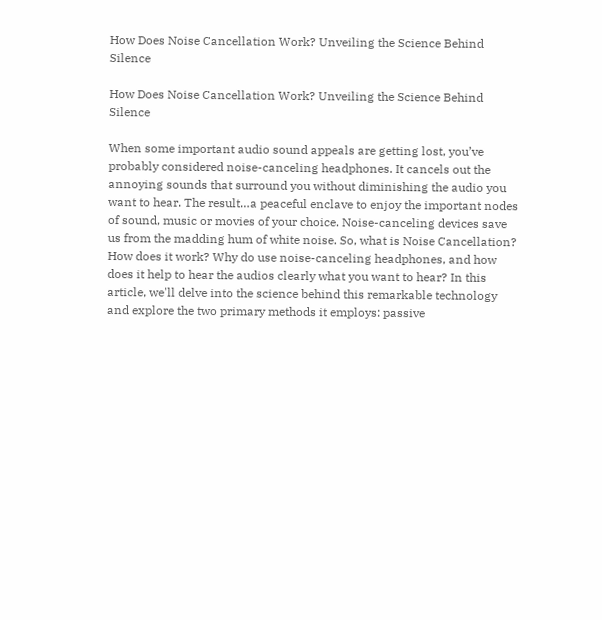How Does Noise Cancellation Work? Unveiling the Science Behind Silence

How Does Noise Cancellation Work? Unveiling the Science Behind Silence

When some important audio sound appeals are getting lost, you’ve probably considered noise-canceling headphones. It cancels out the annoying sounds that surround you without diminishing the audio you want to hear. The result…a peaceful enclave to enjoy the important nodes of sound, music or movies of your choice. Noise-canceling devices save us from the madding hum of white noise. So, what is Noise Cancellation? How does it work? Why do use noise-canceling headphones, and how does it help to hear the audios clearly what you want to hear? In this article, we'll delve into the science behind this remarkable technology and explore the two primary methods it employs: passive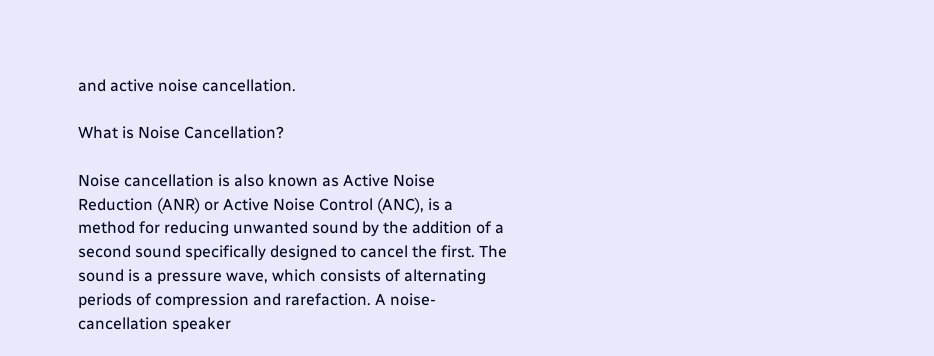and active noise cancellation.

What is Noise Cancellation?

Noise cancellation is also known as Active Noise Reduction (ANR) or Active Noise Control (ANC), is a method for reducing unwanted sound by the addition of a second sound specifically designed to cancel the first. The sound is a pressure wave, which consists of alternating periods of compression and rarefaction. A noise-cancellation speaker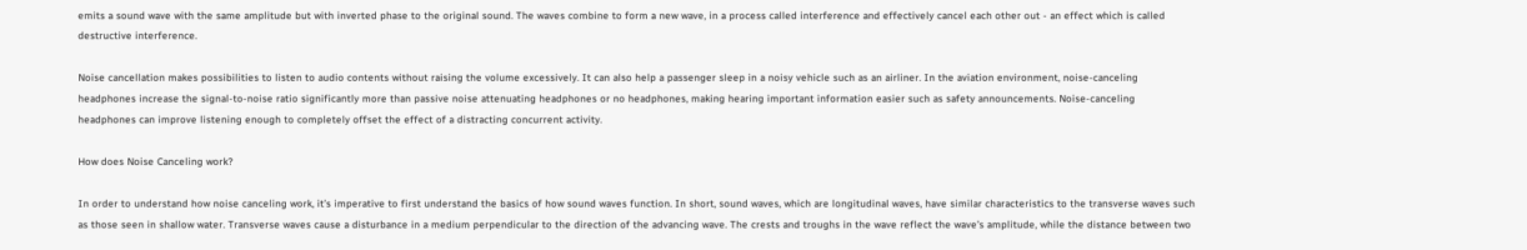emits a sound wave with the same amplitude but with inverted phase to the original sound. The waves combine to form a new wave, in a process called interference and effectively cancel each other out - an effect which is called destructive interference.

Noise cancellation makes possibilities to listen to audio contents without raising the volume excessively. It can also help a passenger sleep in a noisy vehicle such as an airliner. In the aviation environment, noise-canceling headphones increase the signal-to-noise ratio significantly more than passive noise attenuating headphones or no headphones, making hearing important information easier such as safety announcements. Noise-canceling headphones can improve listening enough to completely offset the effect of a distracting concurrent activity.

How does Noise Canceling work?

In order to understand how noise canceling work, it’s imperative to first understand the basics of how sound waves function. In short, sound waves, which are longitudinal waves, have similar characteristics to the transverse waves such as those seen in shallow water. Transverse waves cause a disturbance in a medium perpendicular to the direction of the advancing wave. The crests and troughs in the wave reflect the wave’s amplitude, while the distance between two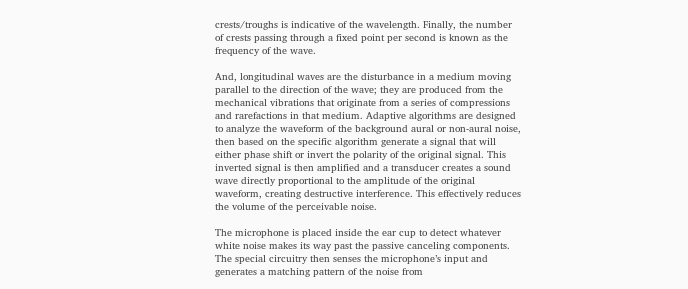crests/troughs is indicative of the wavelength. Finally, the number of crests passing through a fixed point per second is known as the frequency of the wave.

And, longitudinal waves are the disturbance in a medium moving parallel to the direction of the wave; they are produced from the mechanical vibrations that originate from a series of compressions and rarefactions in that medium. Adaptive algorithms are designed to analyze the waveform of the background aural or non-aural noise, then based on the specific algorithm generate a signal that will either phase shift or invert the polarity of the original signal. This inverted signal is then amplified and a transducer creates a sound wave directly proportional to the amplitude of the original waveform, creating destructive interference. This effectively reduces the volume of the perceivable noise.

The microphone is placed inside the ear cup to detect whatever white noise makes its way past the passive canceling components. The special circuitry then senses the microphone’s input and generates a matching pattern of the noise from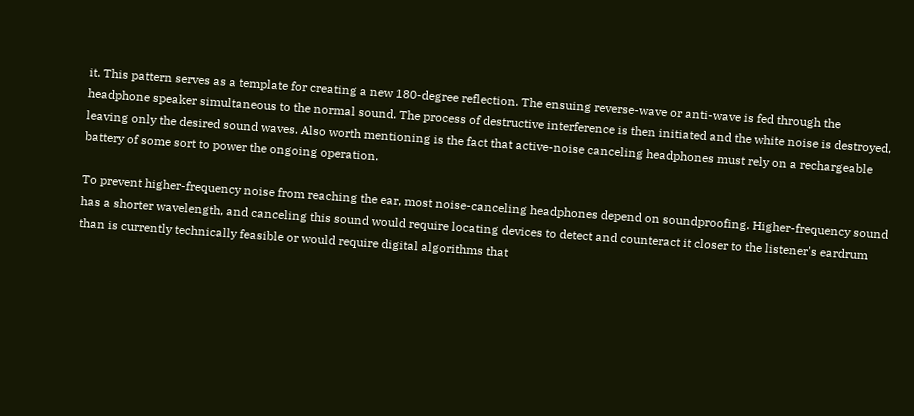it. This pattern serves as a template for creating a new 180-degree reflection. The ensuing reverse-wave or anti-wave is fed through the headphone speaker simultaneous to the normal sound. The process of destructive interference is then initiated and the white noise is destroyed, leaving only the desired sound waves. Also worth mentioning is the fact that active-noise canceling headphones must rely on a rechargeable battery of some sort to power the ongoing operation.

To prevent higher-frequency noise from reaching the ear, most noise-canceling headphones depend on soundproofing. Higher-frequency sound has a shorter wavelength, and canceling this sound would require locating devices to detect and counteract it closer to the listener's eardrum than is currently technically feasible or would require digital algorithms that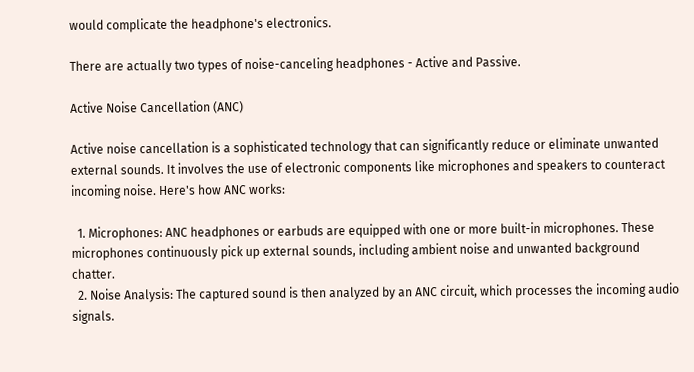would complicate the headphone's electronics.

There are actually two types of noise-canceling headphones - Active and Passive.

Active Noise Cancellation (ANC)

Active noise cancellation is a sophisticated technology that can significantly reduce or eliminate unwanted external sounds. It involves the use of electronic components like microphones and speakers to counteract incoming noise. Here's how ANC works:

  1. Microphones: ANC headphones or earbuds are equipped with one or more built-in microphones. These microphones continuously pick up external sounds, including ambient noise and unwanted background chatter.
  2. Noise Analysis: The captured sound is then analyzed by an ANC circuit, which processes the incoming audio signals.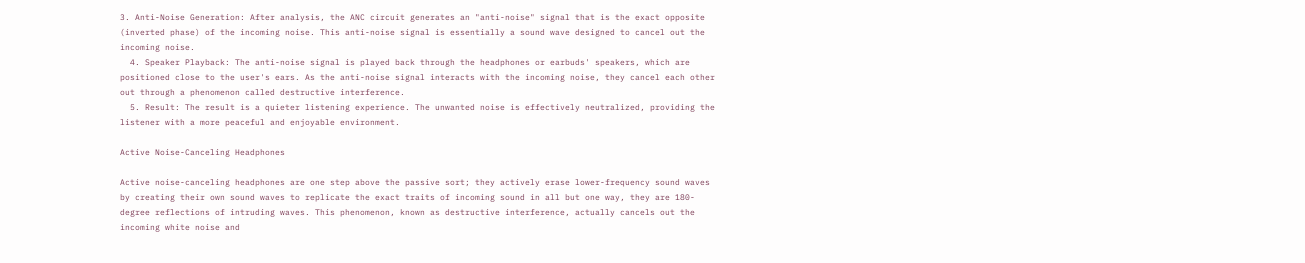3. Anti-Noise Generation: After analysis, the ANC circuit generates an "anti-noise" signal that is the exact opposite (inverted phase) of the incoming noise. This anti-noise signal is essentially a sound wave designed to cancel out the incoming noise.
  4. Speaker Playback: The anti-noise signal is played back through the headphones or earbuds' speakers, which are positioned close to the user's ears. As the anti-noise signal interacts with the incoming noise, they cancel each other out through a phenomenon called destructive interference.
  5. Result: The result is a quieter listening experience. The unwanted noise is effectively neutralized, providing the listener with a more peaceful and enjoyable environment.

Active Noise-Canceling Headphones

Active noise-canceling headphones are one step above the passive sort; they actively erase lower-frequency sound waves by creating their own sound waves to replicate the exact traits of incoming sound in all but one way, they are 180-degree reflections of intruding waves. This phenomenon, known as destructive interference, actually cancels out the incoming white noise and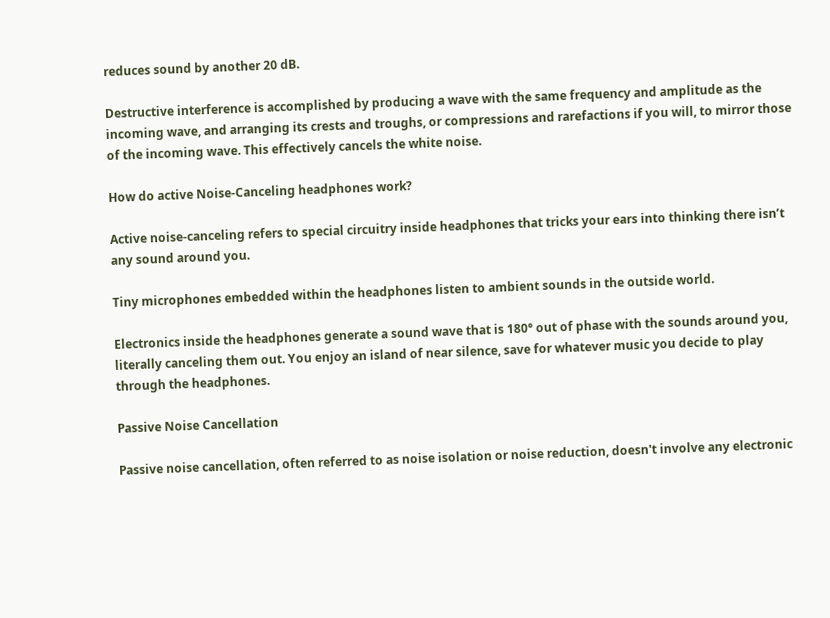reduces sound by another 20 dB.

Destructive interference is accomplished by producing a wave with the same frequency and amplitude as the incoming wave, and arranging its crests and troughs, or compressions and rarefactions if you will, to mirror those of the incoming wave. This effectively cancels the white noise.

How do active Noise-Canceling headphones work?

Active noise-canceling refers to special circuitry inside headphones that tricks your ears into thinking there isn’t any sound around you.

Tiny microphones embedded within the headphones listen to ambient sounds in the outside world.

Electronics inside the headphones generate a sound wave that is 180° out of phase with the sounds around you, literally canceling them out. You enjoy an island of near silence, save for whatever music you decide to play through the headphones.

Passive Noise Cancellation

Passive noise cancellation, often referred to as noise isolation or noise reduction, doesn't involve any electronic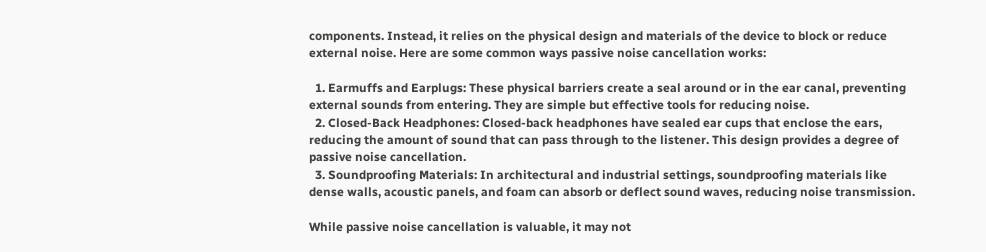components. Instead, it relies on the physical design and materials of the device to block or reduce external noise. Here are some common ways passive noise cancellation works:

  1. Earmuffs and Earplugs: These physical barriers create a seal around or in the ear canal, preventing external sounds from entering. They are simple but effective tools for reducing noise.
  2. Closed-Back Headphones: Closed-back headphones have sealed ear cups that enclose the ears, reducing the amount of sound that can pass through to the listener. This design provides a degree of passive noise cancellation.
  3. Soundproofing Materials: In architectural and industrial settings, soundproofing materials like dense walls, acoustic panels, and foam can absorb or deflect sound waves, reducing noise transmission.

While passive noise cancellation is valuable, it may not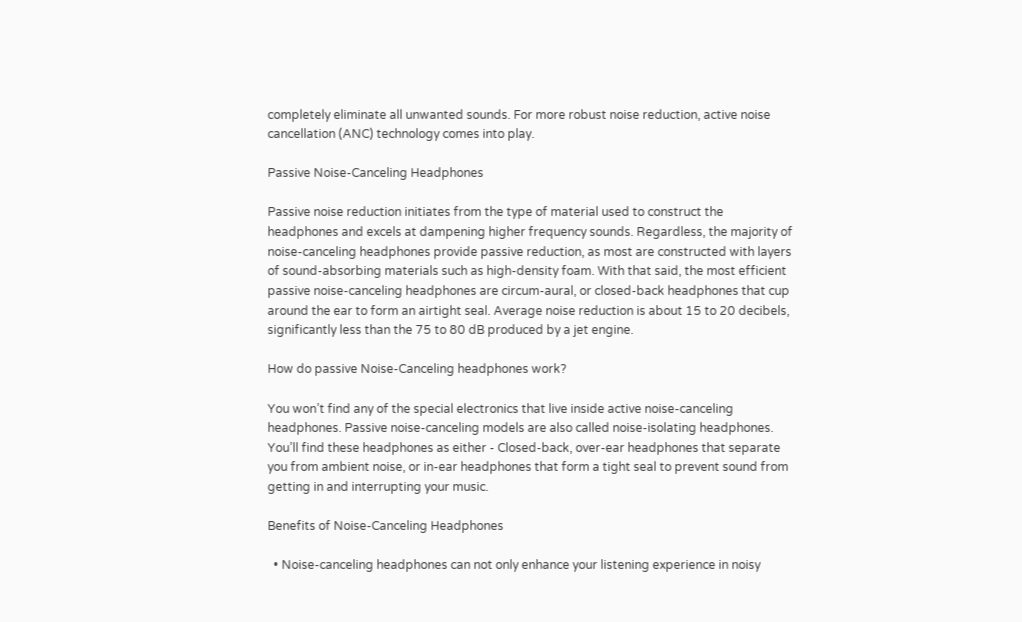completely eliminate all unwanted sounds. For more robust noise reduction, active noise cancellation (ANC) technology comes into play.

Passive Noise-Canceling Headphones

Passive noise reduction initiates from the type of material used to construct the headphones and excels at dampening higher frequency sounds. Regardless, the majority of noise-canceling headphones provide passive reduction, as most are constructed with layers of sound-absorbing materials such as high-density foam. With that said, the most efficient passive noise-canceling headphones are circum-aural, or closed-back headphones that cup around the ear to form an airtight seal. Average noise reduction is about 15 to 20 decibels, significantly less than the 75 to 80 dB produced by a jet engine.

How do passive Noise-Canceling headphones work?

You won’t find any of the special electronics that live inside active noise-canceling headphones. Passive noise-canceling models are also called noise-isolating headphones. You’ll find these headphones as either - Closed-back, over-ear headphones that separate you from ambient noise, or in-ear headphones that form a tight seal to prevent sound from getting in and interrupting your music.

Benefits of Noise-Canceling Headphones

  • Noise-canceling headphones can not only enhance your listening experience in noisy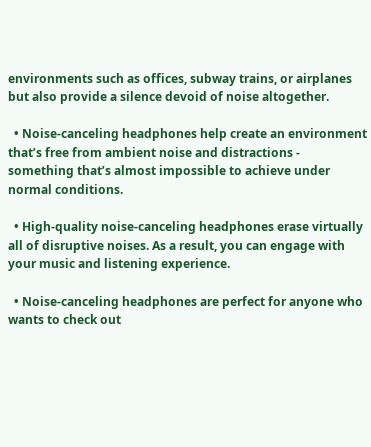environments such as offices, subway trains, or airplanes but also provide a silence devoid of noise altogether.

  • Noise-canceling headphones help create an environment that’s free from ambient noise and distractions - something that’s almost impossible to achieve under normal conditions.

  • High-quality noise-canceling headphones erase virtually all of disruptive noises. As a result, you can engage with your music and listening experience.

  • Noise-canceling headphones are perfect for anyone who wants to check out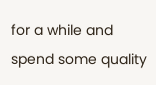for a while and spend some quality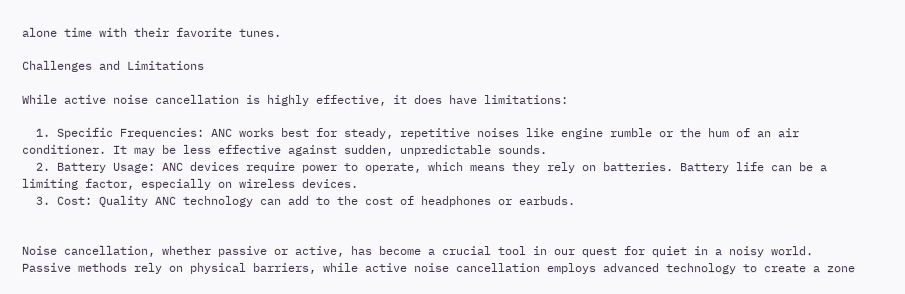alone time with their favorite tunes.

Challenges and Limitations

While active noise cancellation is highly effective, it does have limitations:

  1. Specific Frequencies: ANC works best for steady, repetitive noises like engine rumble or the hum of an air conditioner. It may be less effective against sudden, unpredictable sounds.
  2. Battery Usage: ANC devices require power to operate, which means they rely on batteries. Battery life can be a limiting factor, especially on wireless devices.
  3. Cost: Quality ANC technology can add to the cost of headphones or earbuds.


Noise cancellation, whether passive or active, has become a crucial tool in our quest for quiet in a noisy world. Passive methods rely on physical barriers, while active noise cancellation employs advanced technology to create a zone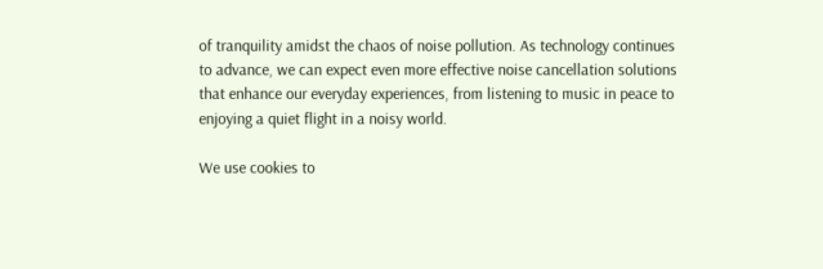of tranquility amidst the chaos of noise pollution. As technology continues to advance, we can expect even more effective noise cancellation solutions that enhance our everyday experiences, from listening to music in peace to enjoying a quiet flight in a noisy world.

We use cookies to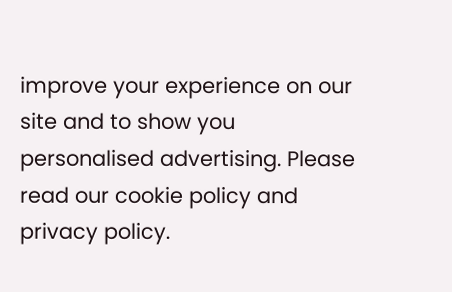improve your experience on our site and to show you personalised advertising. Please read our cookie policy and privacy policy.